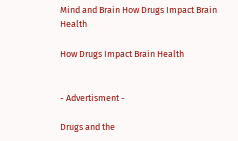Mind and Brain How Drugs Impact Brain Health

How Drugs Impact Brain Health


- Advertisment -

Drugs and the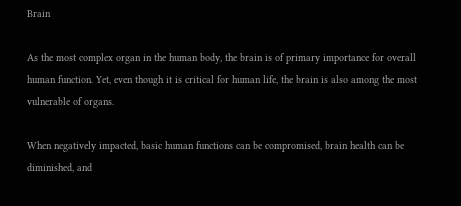Brain

As the most complex organ in the human body, the brain is of primary importance for overall human function. Yet, even though it is critical for human life, the brain is also among the most vulnerable of organs.

When negatively impacted, basic human functions can be compromised, brain health can be diminished, and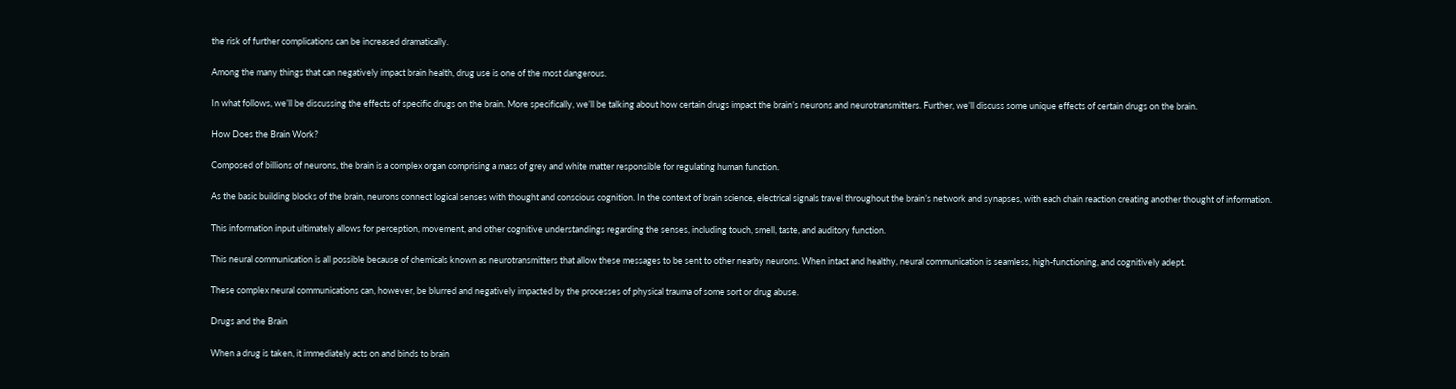the risk of further complications can be increased dramatically.

Among the many things that can negatively impact brain health, drug use is one of the most dangerous.

In what follows, we’ll be discussing the effects of specific drugs on the brain. More specifically, we’ll be talking about how certain drugs impact the brain’s neurons and neurotransmitters. Further, we’ll discuss some unique effects of certain drugs on the brain.

How Does the Brain Work?

Composed of billions of neurons, the brain is a complex organ comprising a mass of grey and white matter responsible for regulating human function.

As the basic building blocks of the brain, neurons connect logical senses with thought and conscious cognition. In the context of brain science, electrical signals travel throughout the brain’s network and synapses, with each chain reaction creating another thought of information.

This information input ultimately allows for perception, movement, and other cognitive understandings regarding the senses, including touch, smell, taste, and auditory function.

This neural communication is all possible because of chemicals known as neurotransmitters that allow these messages to be sent to other nearby neurons. When intact and healthy, neural communication is seamless, high-functioning, and cognitively adept.

These complex neural communications can, however, be blurred and negatively impacted by the processes of physical trauma of some sort or drug abuse.

Drugs and the Brain

When a drug is taken, it immediately acts on and binds to brain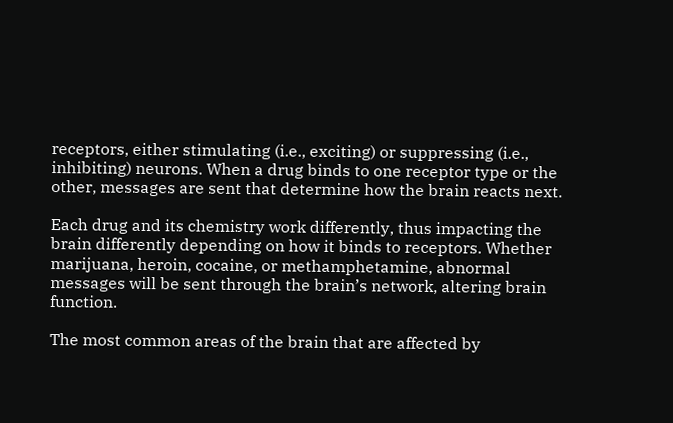receptors, either stimulating (i.e., exciting) or suppressing (i.e., inhibiting) neurons. When a drug binds to one receptor type or the other, messages are sent that determine how the brain reacts next.

Each drug and its chemistry work differently, thus impacting the brain differently depending on how it binds to receptors. Whether marijuana, heroin, cocaine, or methamphetamine, abnormal messages will be sent through the brain’s network, altering brain function.

The most common areas of the brain that are affected by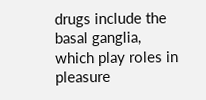drugs include the basal ganglia, which play roles in pleasure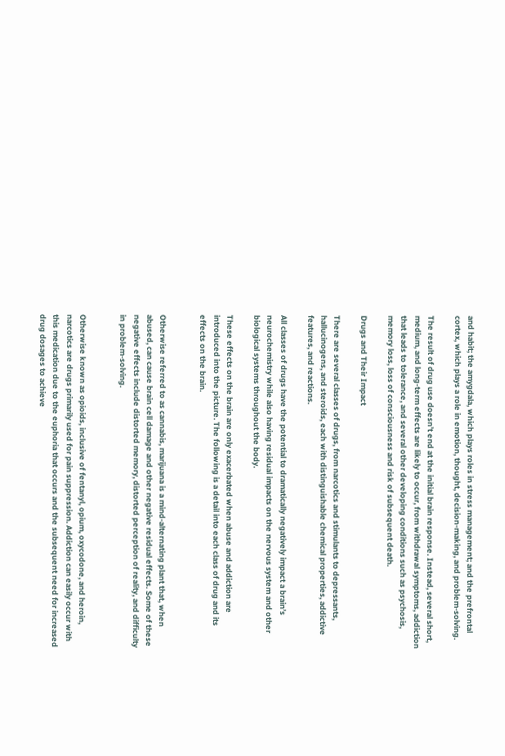and habit; the amygdala, which plays roles in stress management; and the prefrontal cortex, which plays a role in emotion, thought, decision-making, and problem-solving.

The result of drug use doesn’t end at the initial brain response. Instead, several short, medium, and long-term effects are likely to occur, from withdrawal symptoms, addiction that leads to tolerance, and several other developing conditions such as psychosis, memory loss, loss of consciousness and risk of subsequent death.

Drugs and Their Impact

There are several classes of drugs, from narcotics and stimulants to depressants, hallucinogens, and steroids, each with distinguishable chemical properties, addictive features, and reactions.

All classes of drugs have the potential to dramatically negatively impact a brain’s neurochemistry while also having residual impacts on the nervous system and other biological systems throughout the body.

These effects on the brain are only exacerbated when abuse and addiction are introduced into the picture. The following is a detail into each class of drug and its effects on the brain.


Otherwise referred to as cannabis, marijuana is a mind-alternating plant that, when abused, can cause brain cell damage and other negative residual effects. Some of these negative effects include distorted memory, distorted perception of reality, and difficulty in problem-solving.


Otherwise known as opioids, inclusive of fentanyl, opium, oxycodone, and heroin, narcotics are drugs primarily used for pain suppression. Addiction can easily occur with this medication due to the euphoria that occurs and the subsequent need for increased drug dosages to achieve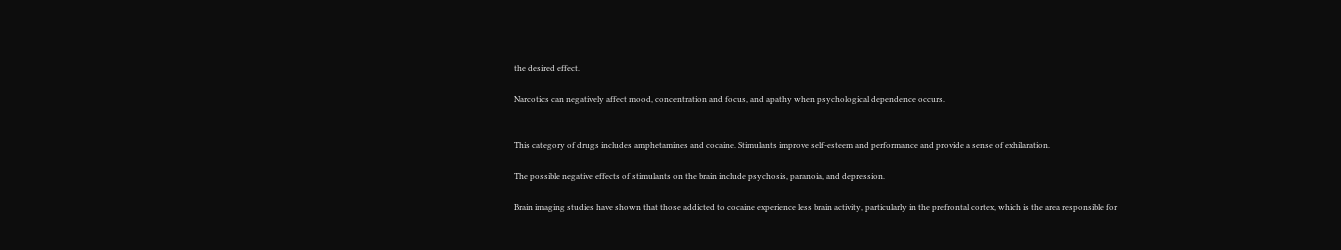the desired effect.

Narcotics can negatively affect mood, concentration and focus, and apathy when psychological dependence occurs.


This category of drugs includes amphetamines and cocaine. Stimulants improve self-esteem and performance and provide a sense of exhilaration.

The possible negative effects of stimulants on the brain include psychosis, paranoia, and depression.

Brain imaging studies have shown that those addicted to cocaine experience less brain activity, particularly in the prefrontal cortex, which is the area responsible for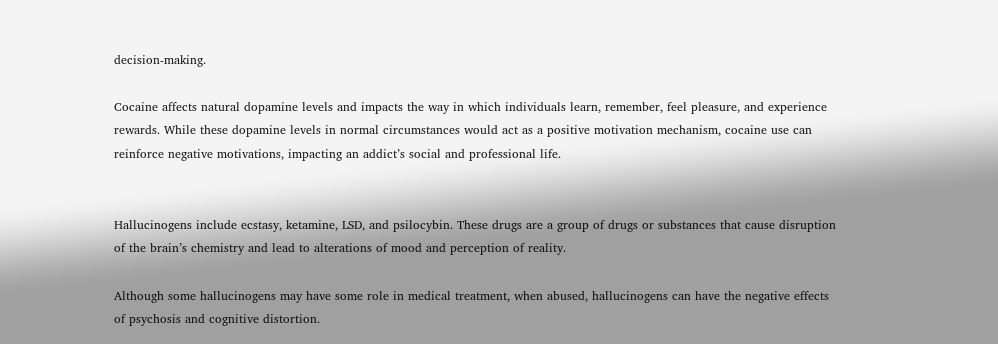decision-making.

Cocaine affects natural dopamine levels and impacts the way in which individuals learn, remember, feel pleasure, and experience rewards. While these dopamine levels in normal circumstances would act as a positive motivation mechanism, cocaine use can reinforce negative motivations, impacting an addict’s social and professional life.


Hallucinogens include ecstasy, ketamine, LSD, and psilocybin. These drugs are a group of drugs or substances that cause disruption of the brain’s chemistry and lead to alterations of mood and perception of reality.

Although some hallucinogens may have some role in medical treatment, when abused, hallucinogens can have the negative effects of psychosis and cognitive distortion.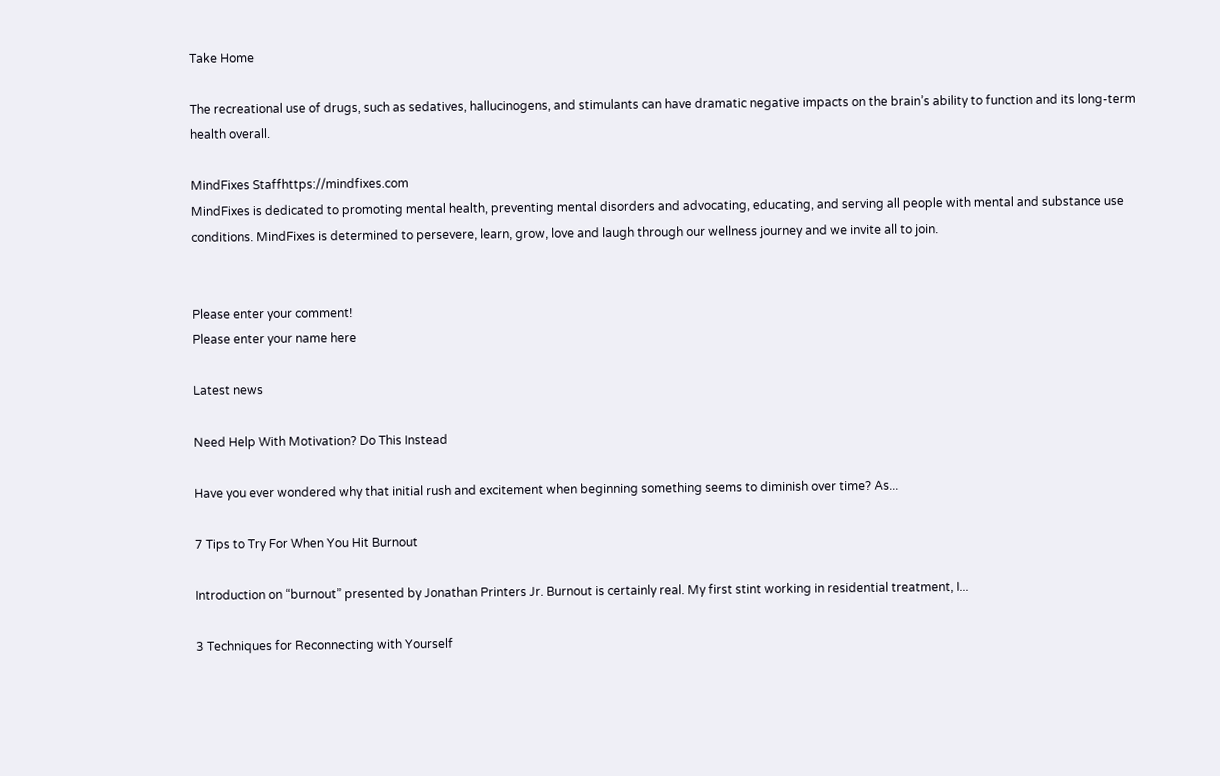Take Home

The recreational use of drugs, such as sedatives, hallucinogens, and stimulants can have dramatic negative impacts on the brain’s ability to function and its long-term health overall.

MindFixes Staffhttps://mindfixes.com
MindFixes is dedicated to promoting mental health, preventing mental disorders and advocating, educating, and serving all people with mental and substance use conditions. MindFixes is determined to persevere, learn, grow, love and laugh through our wellness journey and we invite all to join.


Please enter your comment!
Please enter your name here

Latest news

Need Help With Motivation? Do This Instead

Have you ever wondered why that initial rush and excitement when beginning something seems to diminish over time? As...

7 Tips to Try For When You Hit Burnout

Introduction on “burnout” presented by Jonathan Printers Jr. Burnout is certainly real. My first stint working in residential treatment, I...

3 Techniques for Reconnecting with Yourself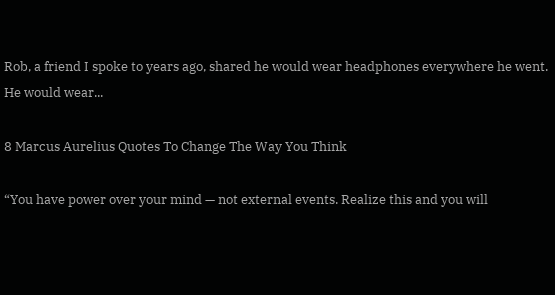Rob, a friend I spoke to years ago, shared he would wear headphones everywhere he went. He would wear...

8 Marcus Aurelius Quotes To Change The Way You Think

“You have power over your mind — not external events. Realize this and you will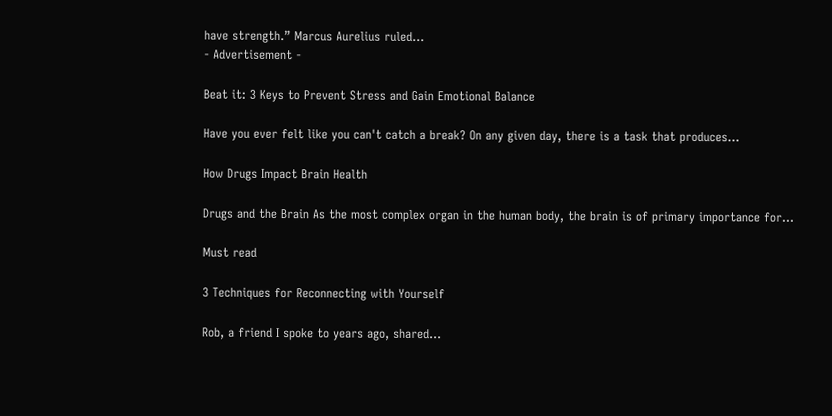have strength.” Marcus Aurelius ruled...
- Advertisement -

Beat it: 3 Keys to Prevent Stress and Gain Emotional Balance

Have you ever felt like you can't catch a break? On any given day, there is a task that produces...

How Drugs Impact Brain Health

Drugs and the Brain As the most complex organ in the human body, the brain is of primary importance for...

Must read

3 Techniques for Reconnecting with Yourself

Rob, a friend I spoke to years ago, shared...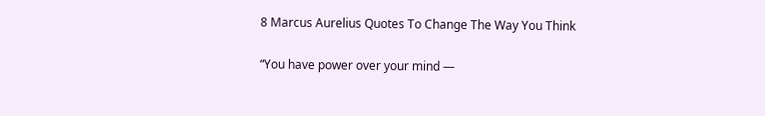8 Marcus Aurelius Quotes To Change The Way You Think

“You have power over your mind —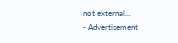not external...
- Advertisement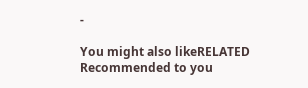-

You might also likeRELATED
Recommended to you